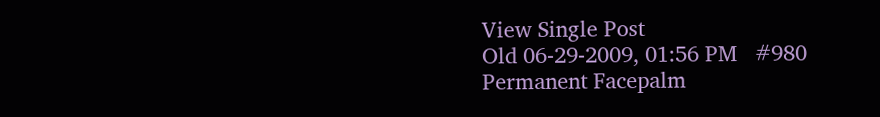View Single Post
Old 06-29-2009, 01:56 PM   #980
Permanent Facepalm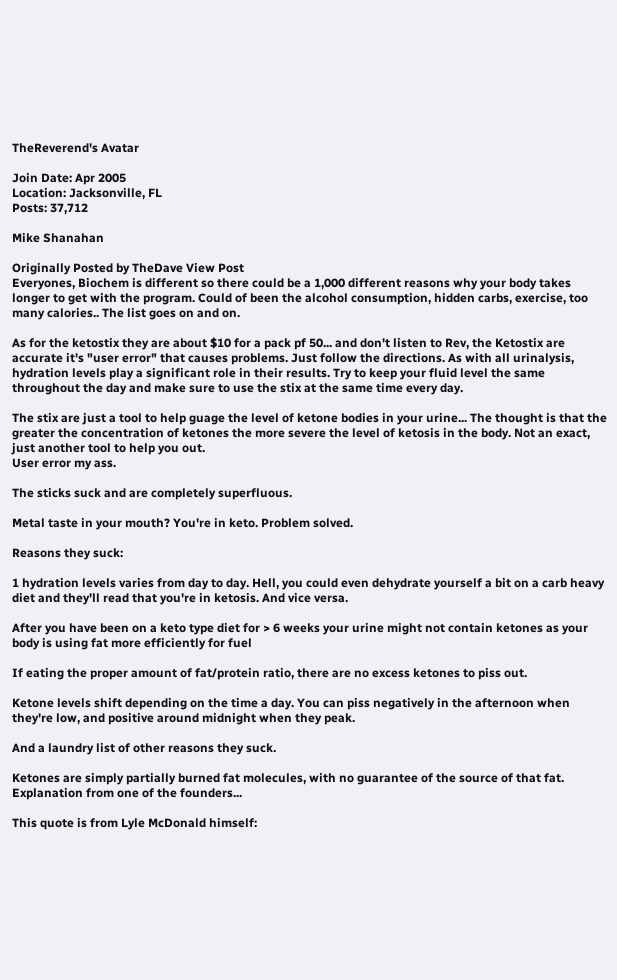TheReverend's Avatar

Join Date: Apr 2005
Location: Jacksonville, FL
Posts: 37,712

Mike Shanahan

Originally Posted by TheDave View Post
Everyones, Biochem is different so there could be a 1,000 different reasons why your body takes longer to get with the program. Could of been the alcohol consumption, hidden carbs, exercise, too many calories.. The list goes on and on.

As for the ketostix they are about $10 for a pack pf 50... and don't listen to Rev, the Ketostix are accurate it's "user error" that causes problems. Just follow the directions. As with all urinalysis, hydration levels play a significant role in their results. Try to keep your fluid level the same throughout the day and make sure to use the stix at the same time every day.

The stix are just a tool to help guage the level of ketone bodies in your urine... The thought is that the greater the concentration of ketones the more severe the level of ketosis in the body. Not an exact, just another tool to help you out.
User error my ass.

The sticks suck and are completely superfluous.

Metal taste in your mouth? You're in keto. Problem solved.

Reasons they suck:

1 hydration levels varies from day to day. Hell, you could even dehydrate yourself a bit on a carb heavy diet and they'll read that you're in ketosis. And vice versa.

After you have been on a keto type diet for > 6 weeks your urine might not contain ketones as your body is using fat more efficiently for fuel

If eating the proper amount of fat/protein ratio, there are no excess ketones to piss out.

Ketone levels shift depending on the time a day. You can piss negatively in the afternoon when they're low, and positive around midnight when they peak.

And a laundry list of other reasons they suck.

Ketones are simply partially burned fat molecules, with no guarantee of the source of that fat. Explanation from one of the founders...

This quote is from Lyle McDonald himself: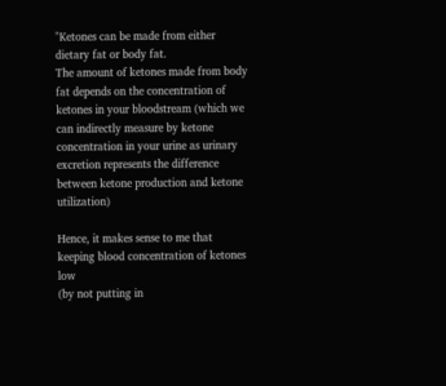"Ketones can be made from either dietary fat or body fat.
The amount of ketones made from body fat depends on the concentration of
ketones in your bloodstream (which we can indirectly measure by ketone
concentration in your urine as urinary excretion represents the difference
between ketone production and ketone utilization)

Hence, it makes sense to me that keeping blood concentration of ketones low
(by not putting in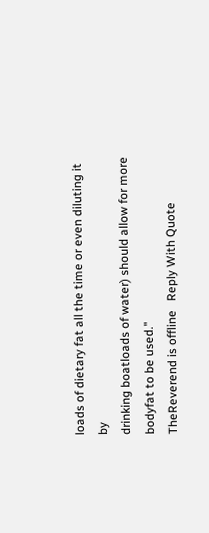loads of dietary fat all the time or even diluting it by
drinking boatloads of water) should allow for more bodyfat to be used."
TheReverend is offline   Reply With Quote